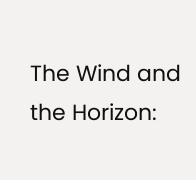The Wind and the Horizon: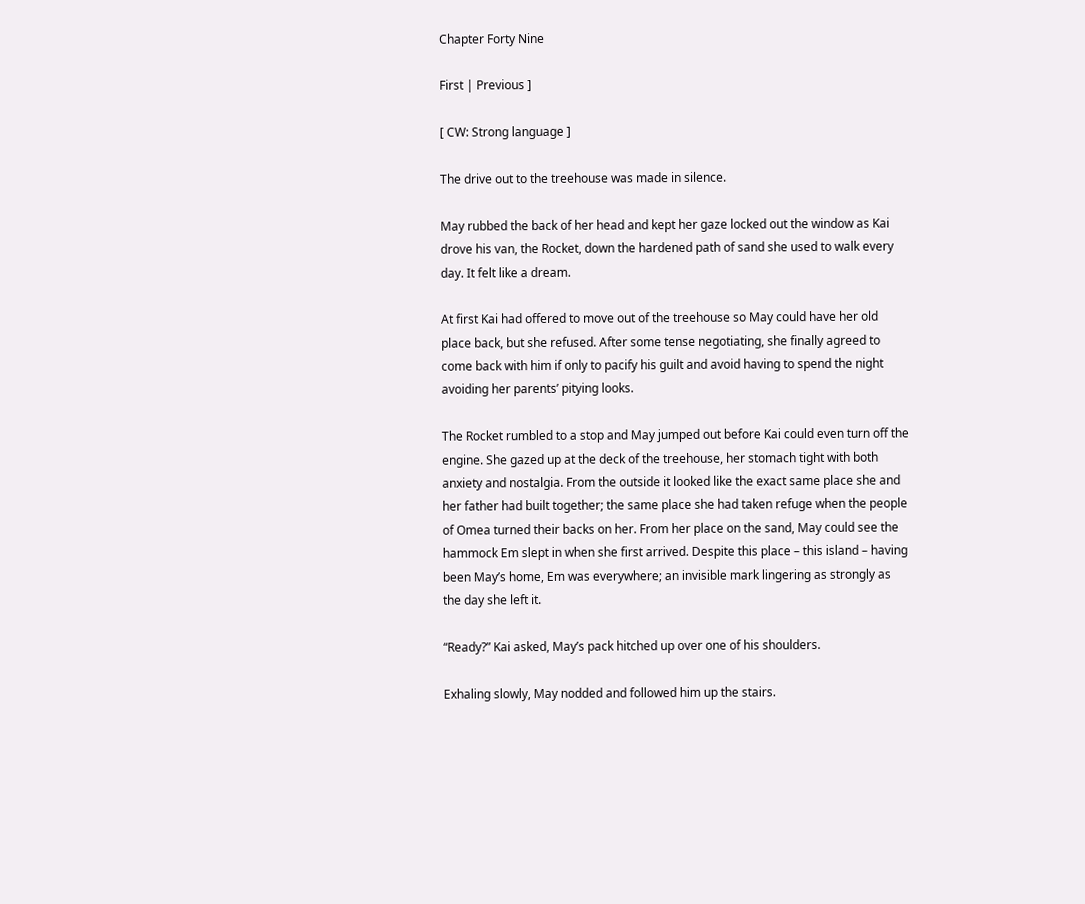Chapter Forty Nine

First | Previous ]

[ CW: Strong language ]

The drive out to the treehouse was made in silence.

May rubbed the back of her head and kept her gaze locked out the window as Kai drove his van, the Rocket, down the hardened path of sand she used to walk every day. It felt like a dream.

At first Kai had offered to move out of the treehouse so May could have her old place back, but she refused. After some tense negotiating, she finally agreed to come back with him if only to pacify his guilt and avoid having to spend the night avoiding her parents’ pitying looks.

The Rocket rumbled to a stop and May jumped out before Kai could even turn off the engine. She gazed up at the deck of the treehouse, her stomach tight with both anxiety and nostalgia. From the outside it looked like the exact same place she and her father had built together; the same place she had taken refuge when the people of Omea turned their backs on her. From her place on the sand, May could see the hammock Em slept in when she first arrived. Despite this place – this island – having been May’s home, Em was everywhere; an invisible mark lingering as strongly as the day she left it.

“Ready?” Kai asked, May’s pack hitched up over one of his shoulders.

Exhaling slowly, May nodded and followed him up the stairs.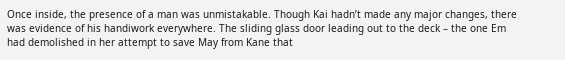Once inside, the presence of a man was unmistakable. Though Kai hadn’t made any major changes, there was evidence of his handiwork everywhere. The sliding glass door leading out to the deck – the one Em had demolished in her attempt to save May from Kane that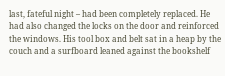last, fateful night – had been completely replaced. He had also changed the locks on the door and reinforced the windows. His tool box and belt sat in a heap by the couch and a surfboard leaned against the bookshelf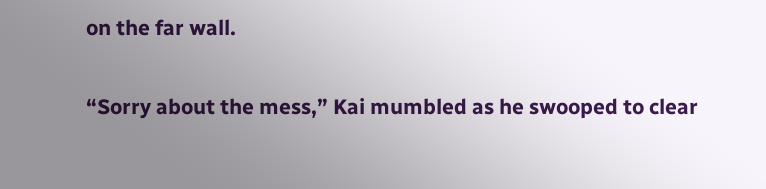on the far wall.

“Sorry about the mess,” Kai mumbled as he swooped to clear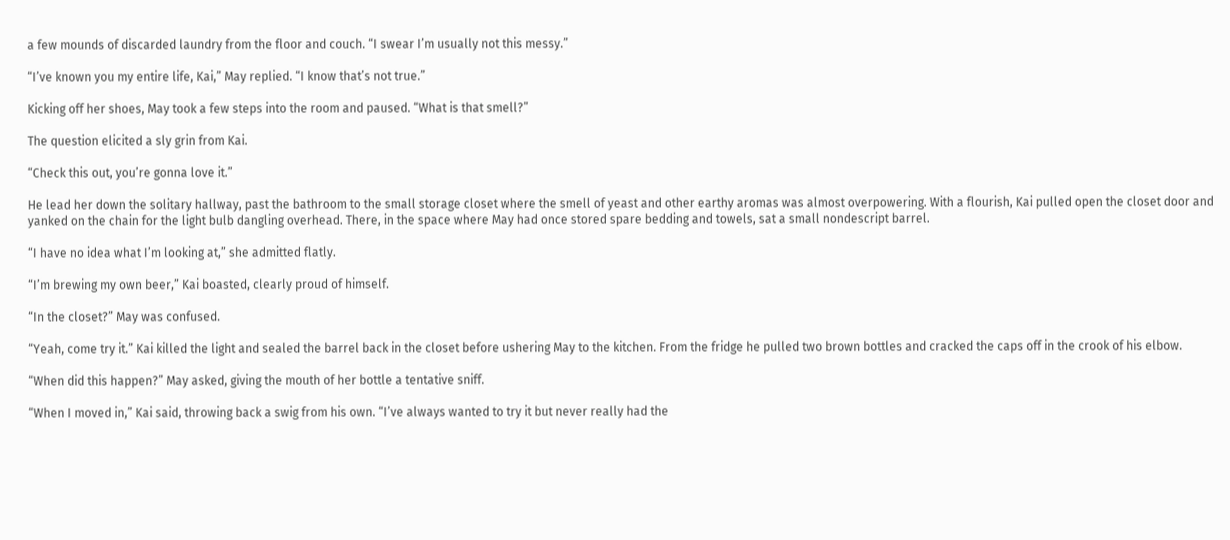a few mounds of discarded laundry from the floor and couch. “I swear I’m usually not this messy.”

“I’ve known you my entire life, Kai,” May replied. “I know that’s not true.”

Kicking off her shoes, May took a few steps into the room and paused. “What is that smell?”

The question elicited a sly grin from Kai.

“Check this out, you’re gonna love it.”

He lead her down the solitary hallway, past the bathroom to the small storage closet where the smell of yeast and other earthy aromas was almost overpowering. With a flourish, Kai pulled open the closet door and yanked on the chain for the light bulb dangling overhead. There, in the space where May had once stored spare bedding and towels, sat a small nondescript barrel.

“I have no idea what I’m looking at,” she admitted flatly.

“I’m brewing my own beer,” Kai boasted, clearly proud of himself.

“In the closet?” May was confused.

“Yeah, come try it.” Kai killed the light and sealed the barrel back in the closet before ushering May to the kitchen. From the fridge he pulled two brown bottles and cracked the caps off in the crook of his elbow.

“When did this happen?” May asked, giving the mouth of her bottle a tentative sniff.

“When I moved in,” Kai said, throwing back a swig from his own. “I’ve always wanted to try it but never really had the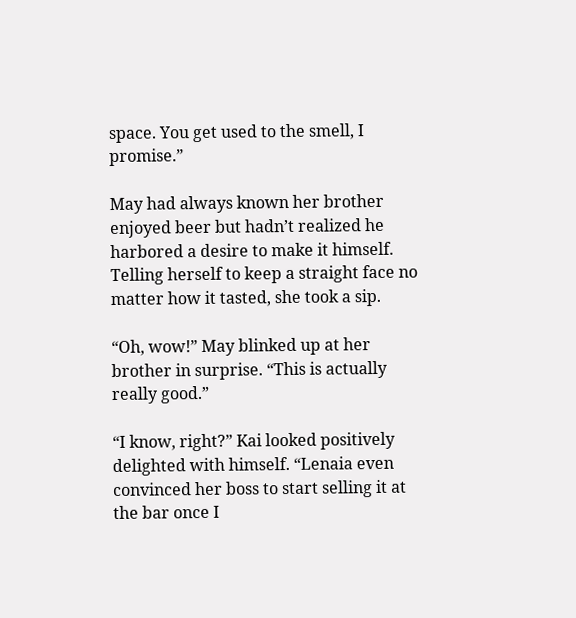space. You get used to the smell, I promise.”

May had always known her brother enjoyed beer but hadn’t realized he harbored a desire to make it himself. Telling herself to keep a straight face no matter how it tasted, she took a sip.

“Oh, wow!” May blinked up at her brother in surprise. “This is actually really good.”

“I know, right?” Kai looked positively delighted with himself. “Lenaia even convinced her boss to start selling it at the bar once I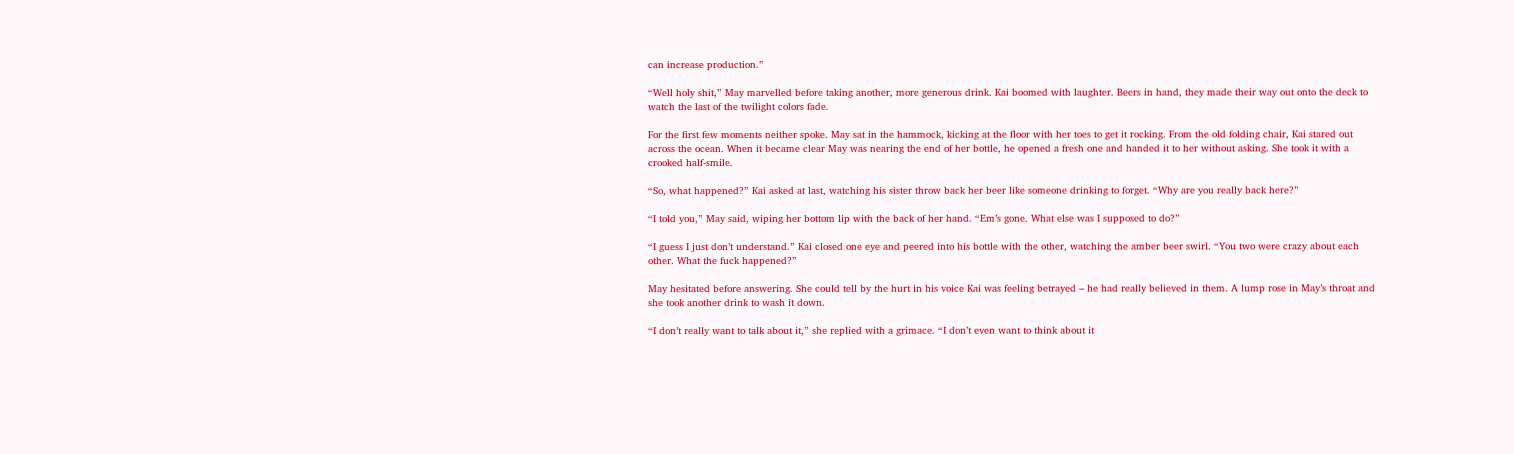can increase production.”

“Well holy shit,” May marvelled before taking another, more generous drink. Kai boomed with laughter. Beers in hand, they made their way out onto the deck to watch the last of the twilight colors fade.

For the first few moments neither spoke. May sat in the hammock, kicking at the floor with her toes to get it rocking. From the old folding chair, Kai stared out across the ocean. When it became clear May was nearing the end of her bottle, he opened a fresh one and handed it to her without asking. She took it with a crooked half-smile.

“So, what happened?” Kai asked at last, watching his sister throw back her beer like someone drinking to forget. “Why are you really back here?”

“I told you,” May said, wiping her bottom lip with the back of her hand. “Em’s gone. What else was I supposed to do?”

“I guess I just don’t understand.” Kai closed one eye and peered into his bottle with the other, watching the amber beer swirl. “You two were crazy about each other. What the fuck happened?”

May hesitated before answering. She could tell by the hurt in his voice Kai was feeling betrayed – he had really believed in them. A lump rose in May’s throat and she took another drink to wash it down.

“I don’t really want to talk about it,” she replied with a grimace. “I don’t even want to think about it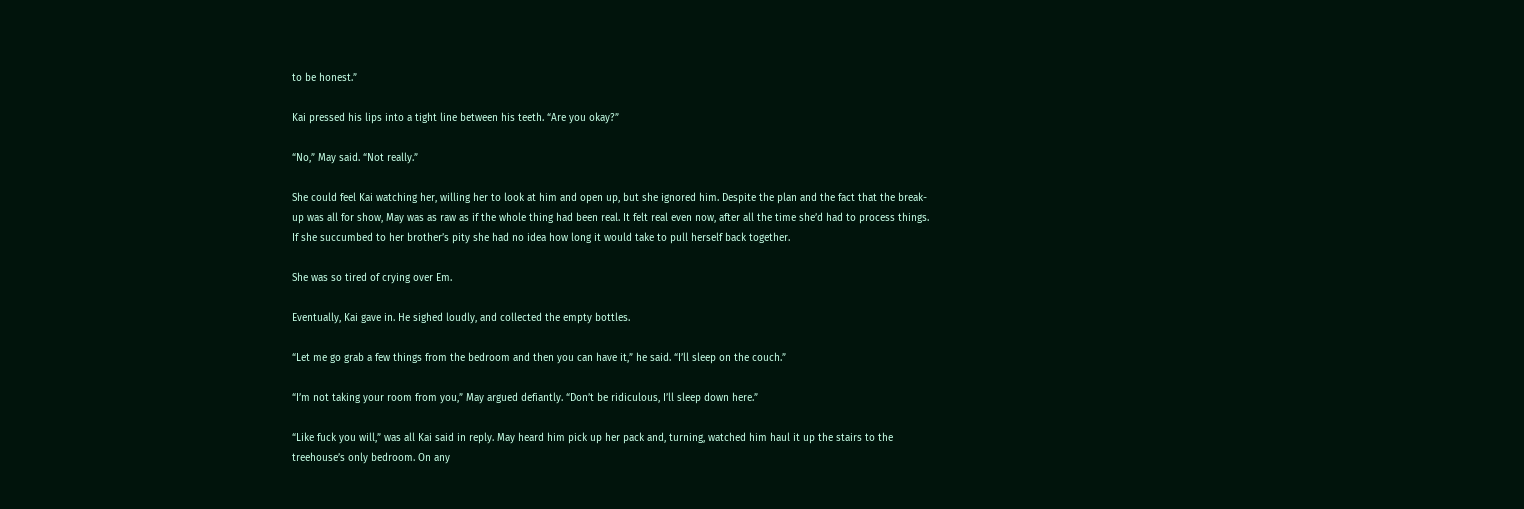to be honest.”

Kai pressed his lips into a tight line between his teeth. “Are you okay?”

“No,” May said. “Not really.”

She could feel Kai watching her, willing her to look at him and open up, but she ignored him. Despite the plan and the fact that the break-up was all for show, May was as raw as if the whole thing had been real. It felt real even now, after all the time she’d had to process things. If she succumbed to her brother’s pity she had no idea how long it would take to pull herself back together.

She was so tired of crying over Em.

Eventually, Kai gave in. He sighed loudly, and collected the empty bottles.

“Let me go grab a few things from the bedroom and then you can have it,” he said. “I’ll sleep on the couch.”

“I’m not taking your room from you,” May argued defiantly. “Don’t be ridiculous, I’ll sleep down here.”

“Like fuck you will,” was all Kai said in reply. May heard him pick up her pack and, turning, watched him haul it up the stairs to the treehouse’s only bedroom. On any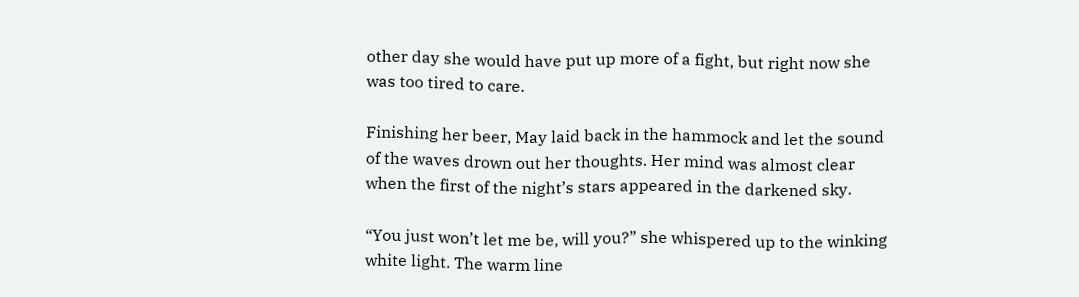other day she would have put up more of a fight, but right now she was too tired to care.

Finishing her beer, May laid back in the hammock and let the sound of the waves drown out her thoughts. Her mind was almost clear when the first of the night’s stars appeared in the darkened sky.

“You just won’t let me be, will you?” she whispered up to the winking white light. The warm line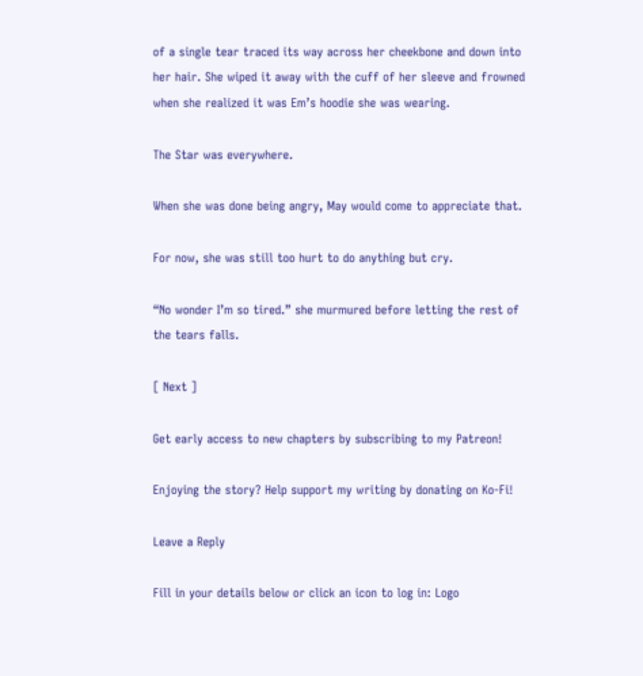of a single tear traced its way across her cheekbone and down into her hair. She wiped it away with the cuff of her sleeve and frowned when she realized it was Em’s hoodie she was wearing.

The Star was everywhere.

When she was done being angry, May would come to appreciate that.

For now, she was still too hurt to do anything but cry.

“No wonder I’m so tired.” she murmured before letting the rest of the tears falls.

[ Next ]

Get early access to new chapters by subscribing to my Patreon!

Enjoying the story? Help support my writing by donating on Ko-Fi!

Leave a Reply

Fill in your details below or click an icon to log in: Logo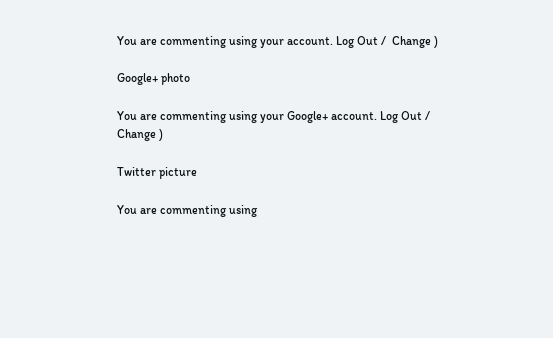You are commenting using your account. Log Out /  Change )

Google+ photo

You are commenting using your Google+ account. Log Out /  Change )

Twitter picture

You are commenting using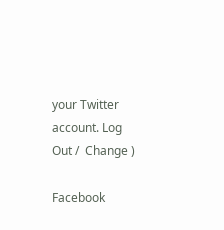your Twitter account. Log Out /  Change )

Facebook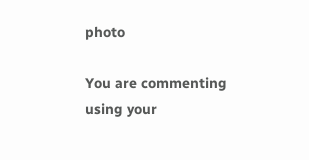photo

You are commenting using your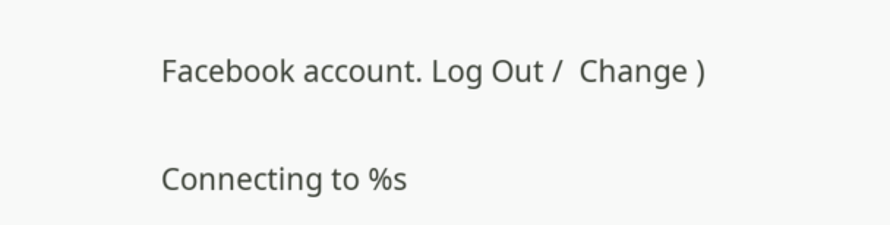Facebook account. Log Out /  Change )

Connecting to %s